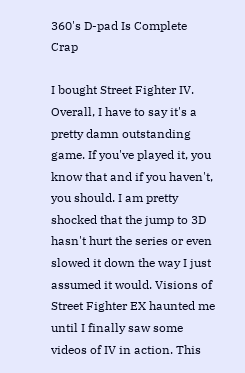360's D-pad Is Complete Crap

I bought Street Fighter IV. Overall, I have to say it's a pretty damn outstanding game. If you've played it, you know that and if you haven't, you should. I am pretty shocked that the jump to 3D hasn't hurt the series or even slowed it down the way I just assumed it would. Visions of Street Fighter EX haunted me until I finally saw some videos of IV in action. This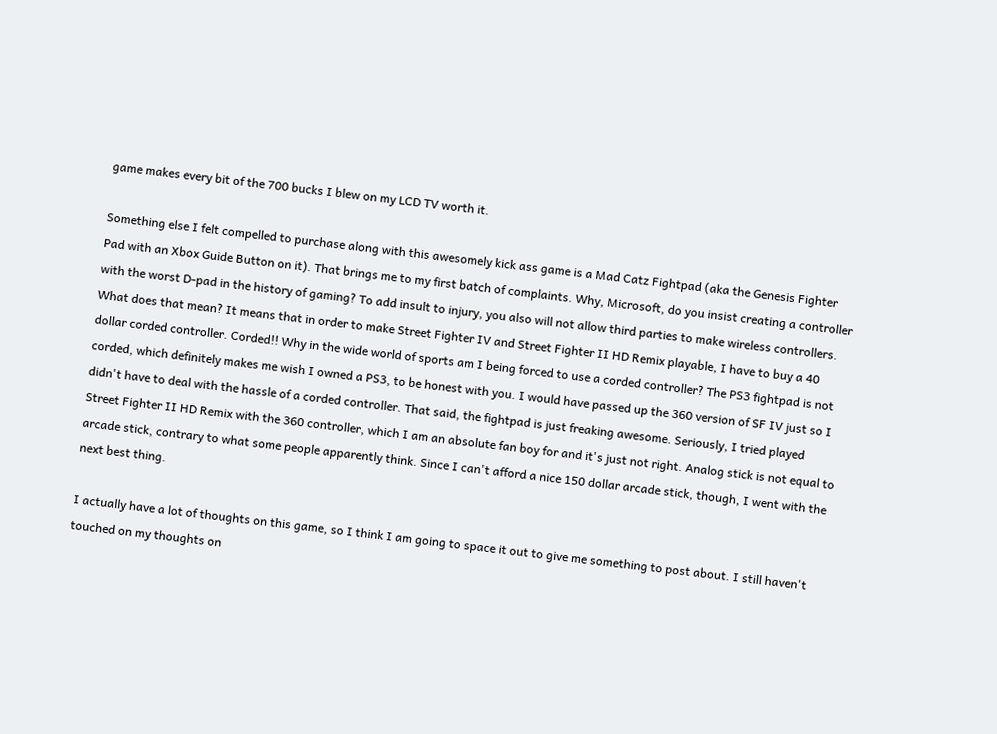game makes every bit of the 700 bucks I blew on my LCD TV worth it.

Something else I felt compelled to purchase along with this awesomely kick ass game is a Mad Catz Fightpad (aka the Genesis Fighter Pad with an Xbox Guide Button on it). That brings me to my first batch of complaints. Why, Microsoft, do you insist creating a controller with the worst D-pad in the history of gaming? To add insult to injury, you also will not allow third parties to make wireless controllers. What does that mean? It means that in order to make Street Fighter IV and Street Fighter II HD Remix playable, I have to buy a 40 dollar corded controller. Corded!! Why in the wide world of sports am I being forced to use a corded controller? The PS3 fightpad is not corded, which definitely makes me wish I owned a PS3, to be honest with you. I would have passed up the 360 version of SF IV just so I didn't have to deal with the hassle of a corded controller. That said, the fightpad is just freaking awesome. Seriously, I tried played Street Fighter II HD Remix with the 360 controller, which I am an absolute fan boy for and it's just not right. Analog stick is not equal to arcade stick, contrary to what some people apparently think. Since I can't afford a nice 150 dollar arcade stick, though, I went with the next best thing.

I actually have a lot of thoughts on this game, so I think I am going to space it out to give me something to post about. I still haven't touched on my thoughts on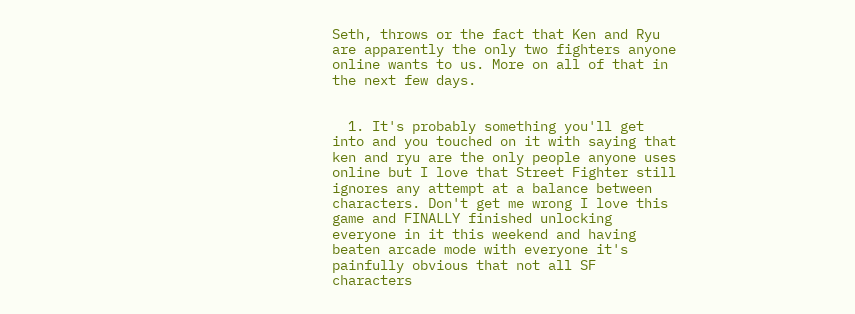Seth, throws or the fact that Ken and Ryu are apparently the only two fighters anyone online wants to us. More on all of that in the next few days.


  1. It's probably something you'll get into and you touched on it with saying that ken and ryu are the only people anyone uses online but I love that Street Fighter still ignores any attempt at a balance between characters. Don't get me wrong I love this game and FINALLY finished unlocking everyone in it this weekend and having beaten arcade mode with everyone it's painfully obvious that not all SF characters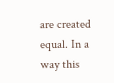are created equal. In a way this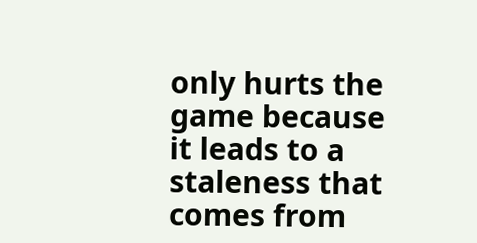only hurts the game because it leads to a staleness that comes from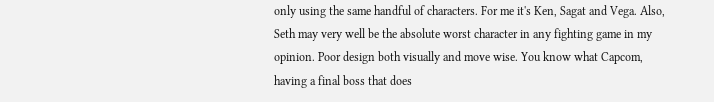only using the same handful of characters. For me it's Ken, Sagat and Vega. Also, Seth may very well be the absolute worst character in any fighting game in my opinion. Poor design both visually and move wise. You know what Capcom, having a final boss that does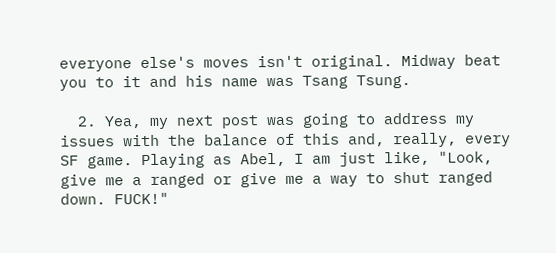everyone else's moves isn't original. Midway beat you to it and his name was Tsang Tsung.

  2. Yea, my next post was going to address my issues with the balance of this and, really, every SF game. Playing as Abel, I am just like, "Look, give me a ranged or give me a way to shut ranged down. FUCK!"